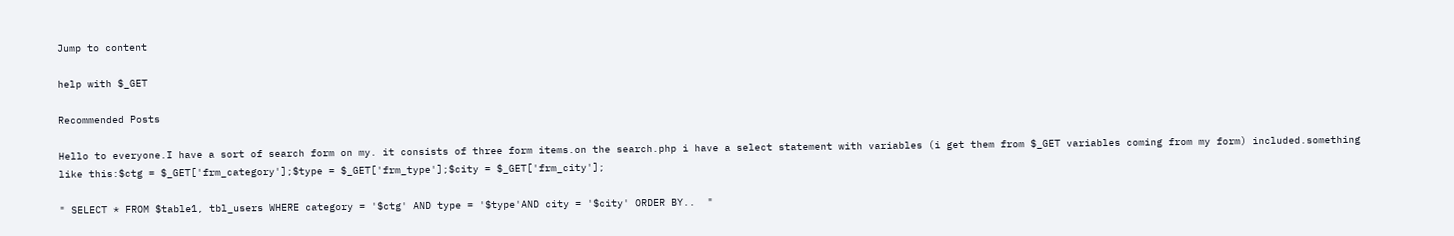Jump to content

help with $_GET

Recommended Posts

Hello to everyone.I have a sort of search form on my. it consists of three form items.on the search.php i have a select statement with variables (i get them from $_GET variables coming from my form) included.something like this:$ctg = $_GET['frm_category'];$type = $_GET['frm_type'];$city = $_GET['frm_city'];

" SELECT * FROM $table1, tbl_users WHERE category = '$ctg' AND type = '$type'AND city = '$city' ORDER BY..  "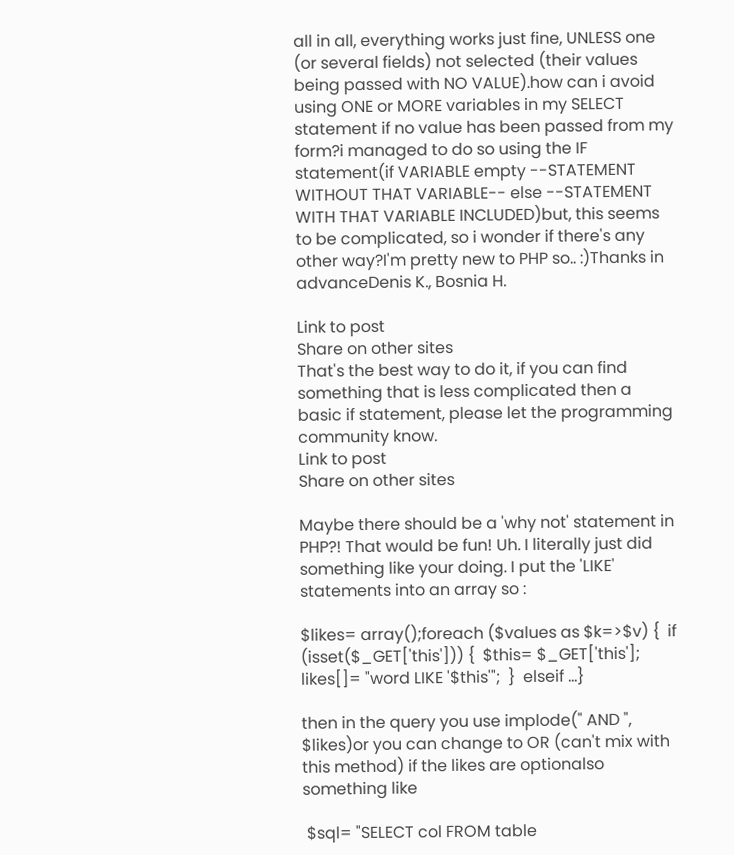all in all, everything works just fine, UNLESS one (or several fields) not selected (their values being passed with NO VALUE).how can i avoid using ONE or MORE variables in my SELECT statement if no value has been passed from my form?i managed to do so using the IF statement(if VARIABLE empty --STATEMENT WITHOUT THAT VARIABLE-- else --STATEMENT WITH THAT VARIABLE INCLUDED)but, this seems to be complicated, so i wonder if there's any other way?I'm pretty new to PHP so.. :)Thanks in advanceDenis K., Bosnia H.

Link to post
Share on other sites
That's the best way to do it, if you can find something that is less complicated then a basic if statement, please let the programming community know.
Link to post
Share on other sites

Maybe there should be a 'why not' statement in PHP?! That would be fun! Uh. I literally just did something like your doing. I put the 'LIKE' statements into an array so :

$likes= array();foreach ($values as $k=>$v) {  if (isset($_GET['this'])) {  $this= $_GET['this'];   likes[]= "word LIKE '$this'";  }  elseif ...}

then in the query you use implode(" AND ", $likes)or you can change to OR (can't mix with this method) if the likes are optionalso something like

 $sql= "SELECT col FROM table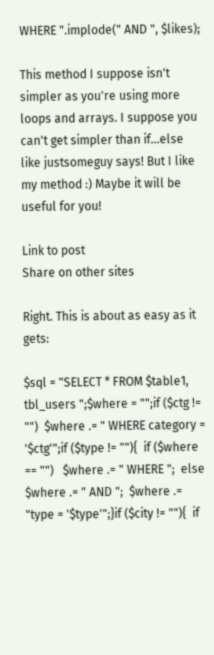WHERE ".implode(" AND ", $likes);

This method I suppose isn't simpler as you're using more loops and arrays. I suppose you can't get simpler than if...else like justsomeguy says! But I like my method :) Maybe it will be useful for you!

Link to post
Share on other sites

Right. This is about as easy as it gets:

$sql = "SELECT * FROM $table1, tbl_users ";$where = "";if ($ctg != "")  $where .= " WHERE category = '$ctg'";if ($type != ""){  if ($where == "")   $where .= " WHERE ";  else  $where .= " AND ";  $where .=  "type = '$type'";}if ($city != ""){  if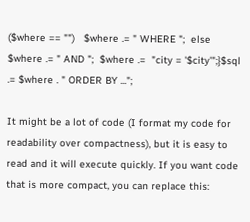($where == "")   $where .= " WHERE ";  else  $where .= " AND ";  $where .=  "city = '$city'";}$sql .= $where . " ORDER BY ...";

It might be a lot of code (I format my code for readability over compactness), but it is easy to read and it will execute quickly. If you want code that is more compact, you can replace this: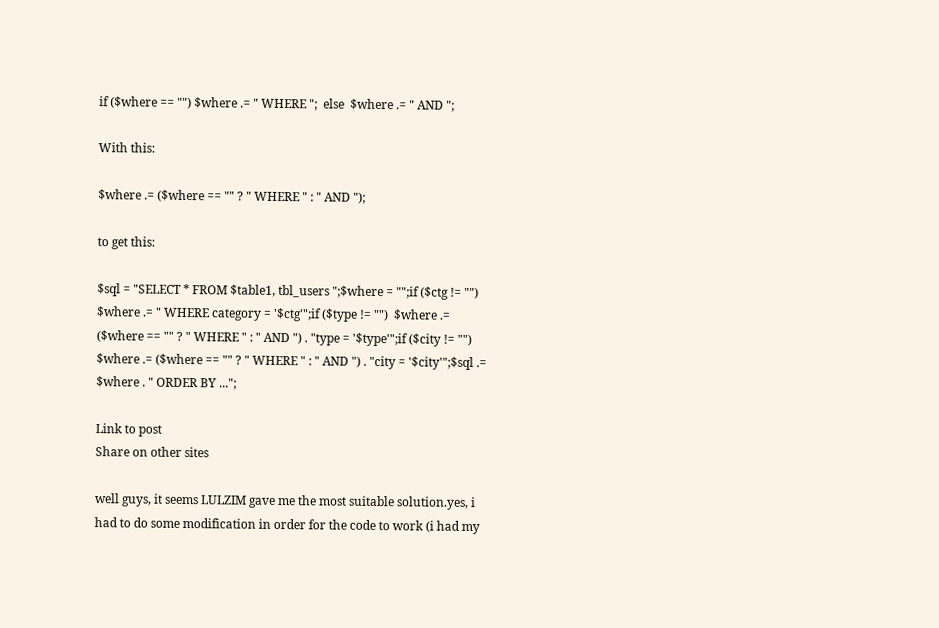if ($where == "") $where .= " WHERE ";  else  $where .= " AND ";

With this:

$where .= ($where == "" ? " WHERE " : " AND ");

to get this:

$sql = "SELECT * FROM $table1, tbl_users ";$where = "";if ($ctg != "")  $where .= " WHERE category = '$ctg'";if ($type != "")  $where .= ($where == "" ? " WHERE " : " AND ") . "type = '$type'";if ($city != "")  $where .= ($where == "" ? " WHERE " : " AND ") . "city = '$city'";$sql .= $where . " ORDER BY ...";

Link to post
Share on other sites

well guys, it seems LULZIM gave me the most suitable solution.yes, i had to do some modification in order for the code to work (i had my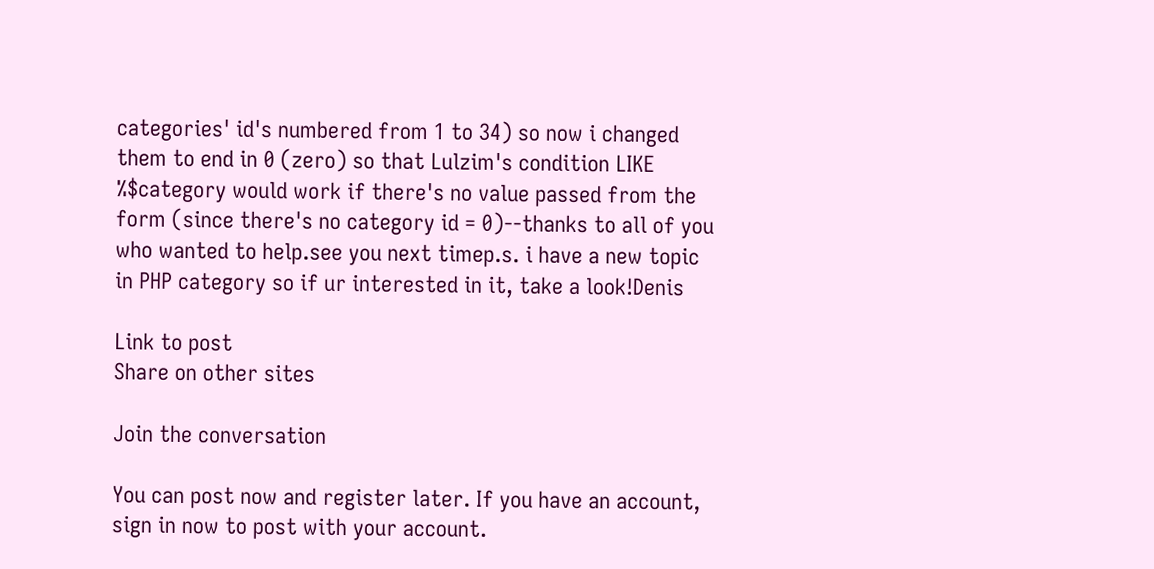categories' id's numbered from 1 to 34) so now i changed them to end in 0 (zero) so that Lulzim's condition LIKE %$category would work if there's no value passed from the form (since there's no category id = 0)--thanks to all of you who wanted to help.see you next timep.s. i have a new topic in PHP category so if ur interested in it, take a look!Denis

Link to post
Share on other sites

Join the conversation

You can post now and register later. If you have an account, sign in now to post with your account.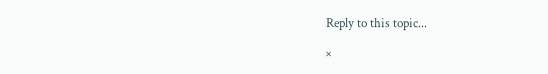Reply to this topic...

×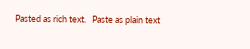Pasted as rich text.   Paste as plain text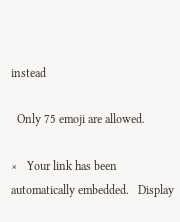instead

  Only 75 emoji are allowed.

×   Your link has been automatically embedded.   Display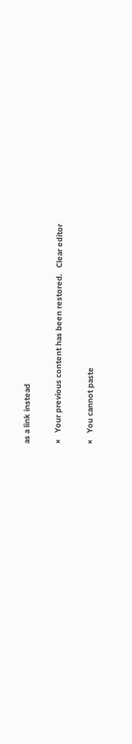as a link instead

×   Your previous content has been restored.   Clear editor

×   You cannot paste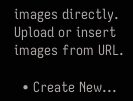images directly. Upload or insert images from URL.

  • Create New...